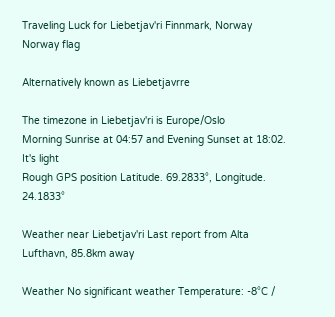Traveling Luck for Liebetjav'ri Finnmark, Norway Norway flag

Alternatively known as Liebetjavrre

The timezone in Liebetjav'ri is Europe/Oslo
Morning Sunrise at 04:57 and Evening Sunset at 18:02. It's light
Rough GPS position Latitude. 69.2833°, Longitude. 24.1833°

Weather near Liebetjav'ri Last report from Alta Lufthavn, 85.8km away

Weather No significant weather Temperature: -8°C /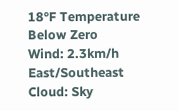18°F Temperature Below Zero
Wind: 2.3km/h East/Southeast
Cloud: Sky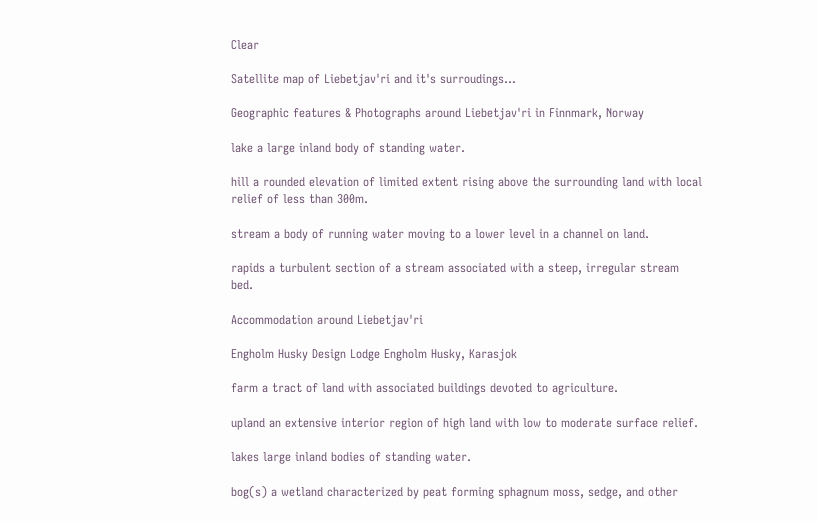Clear

Satellite map of Liebetjav'ri and it's surroudings...

Geographic features & Photographs around Liebetjav'ri in Finnmark, Norway

lake a large inland body of standing water.

hill a rounded elevation of limited extent rising above the surrounding land with local relief of less than 300m.

stream a body of running water moving to a lower level in a channel on land.

rapids a turbulent section of a stream associated with a steep, irregular stream bed.

Accommodation around Liebetjav'ri

Engholm Husky Design Lodge Engholm Husky, Karasjok

farm a tract of land with associated buildings devoted to agriculture.

upland an extensive interior region of high land with low to moderate surface relief.

lakes large inland bodies of standing water.

bog(s) a wetland characterized by peat forming sphagnum moss, sedge, and other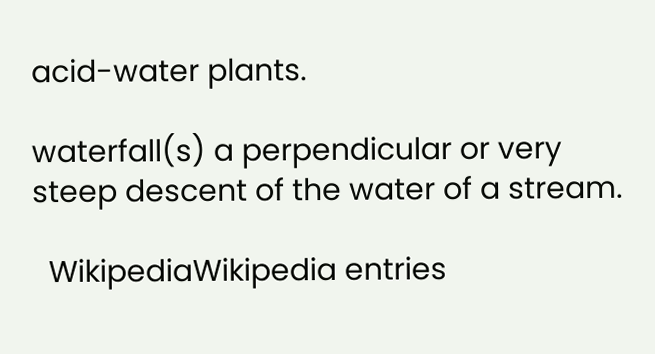acid-water plants.

waterfall(s) a perpendicular or very steep descent of the water of a stream.

  WikipediaWikipedia entries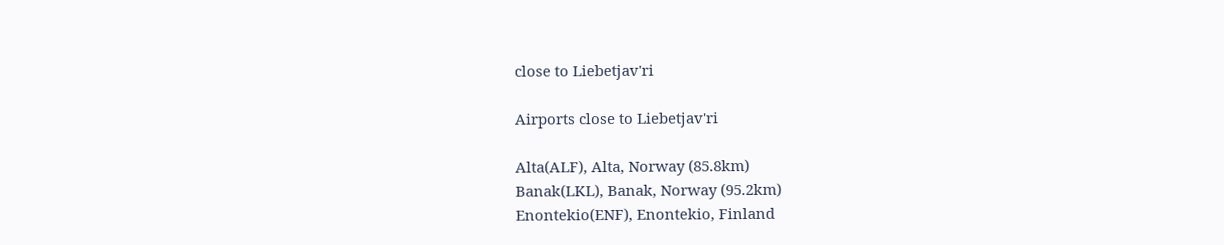close to Liebetjav'ri

Airports close to Liebetjav'ri

Alta(ALF), Alta, Norway (85.8km)
Banak(LKL), Banak, Norway (95.2km)
Enontekio(ENF), Enontekio, Finland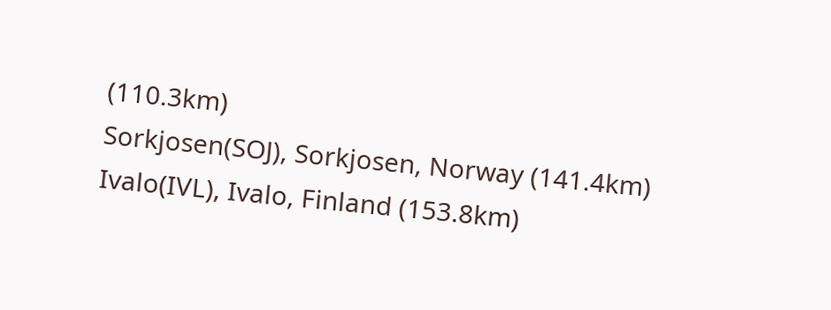(110.3km)
Sorkjosen(SOJ), Sorkjosen, Norway (141.4km)
Ivalo(IVL), Ivalo, Finland (153.8km)